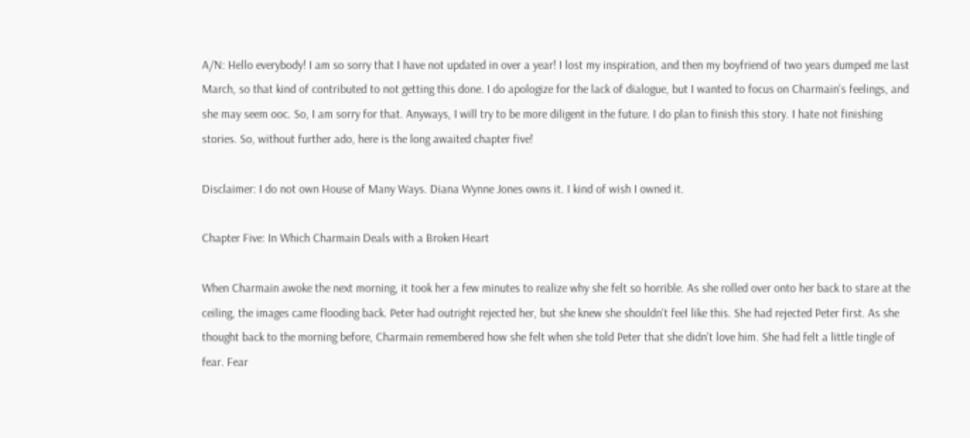A/N: Hello everybody! I am so sorry that I have not updated in over a year! I lost my inspiration, and then my boyfriend of two years dumped me last March, so that kind of contributed to not getting this done. I do apologize for the lack of dialogue, but I wanted to focus on Charmain's feelings, and she may seem ooc. So, I am sorry for that. Anyways, I will try to be more diligent in the future. I do plan to finish this story. I hate not finishing stories. So, without further ado, here is the long awaited chapter five!

Disclaimer: I do not own House of Many Ways. Diana Wynne Jones owns it. I kind of wish I owned it.

Chapter Five: In Which Charmain Deals with a Broken Heart

When Charmain awoke the next morning, it took her a few minutes to realize why she felt so horrible. As she rolled over onto her back to stare at the ceiling, the images came flooding back. Peter had outright rejected her, but she knew she shouldn't feel like this. She had rejected Peter first. As she thought back to the morning before, Charmain remembered how she felt when she told Peter that she didn't love him. She had felt a little tingle of fear. Fear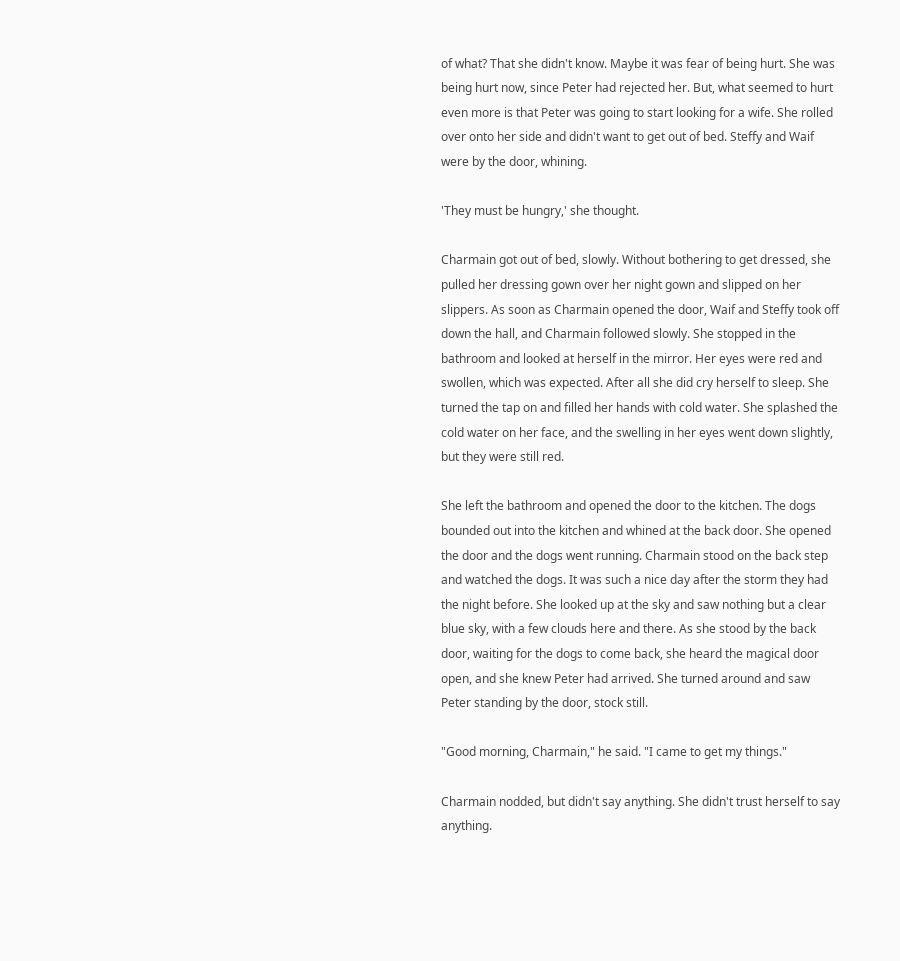of what? That she didn't know. Maybe it was fear of being hurt. She was being hurt now, since Peter had rejected her. But, what seemed to hurt even more is that Peter was going to start looking for a wife. She rolled over onto her side and didn't want to get out of bed. Steffy and Waif were by the door, whining.

'They must be hungry,' she thought.

Charmain got out of bed, slowly. Without bothering to get dressed, she pulled her dressing gown over her night gown and slipped on her slippers. As soon as Charmain opened the door, Waif and Steffy took off down the hall, and Charmain followed slowly. She stopped in the bathroom and looked at herself in the mirror. Her eyes were red and swollen, which was expected. After all she did cry herself to sleep. She turned the tap on and filled her hands with cold water. She splashed the cold water on her face, and the swelling in her eyes went down slightly, but they were still red.

She left the bathroom and opened the door to the kitchen. The dogs bounded out into the kitchen and whined at the back door. She opened the door and the dogs went running. Charmain stood on the back step and watched the dogs. It was such a nice day after the storm they had the night before. She looked up at the sky and saw nothing but a clear blue sky, with a few clouds here and there. As she stood by the back door, waiting for the dogs to come back, she heard the magical door open, and she knew Peter had arrived. She turned around and saw Peter standing by the door, stock still.

"Good morning, Charmain," he said. "I came to get my things."

Charmain nodded, but didn't say anything. She didn't trust herself to say anything.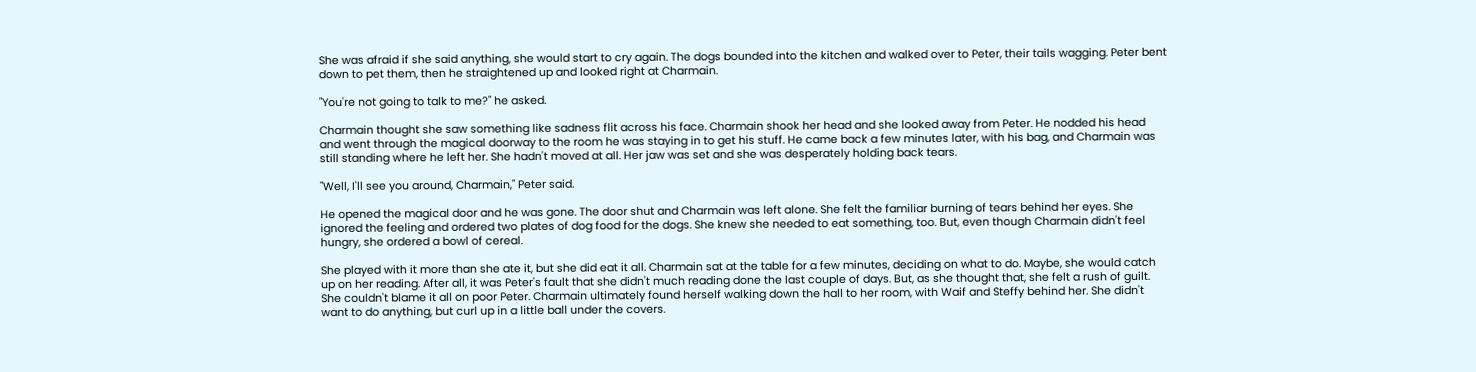She was afraid if she said anything, she would start to cry again. The dogs bounded into the kitchen and walked over to Peter, their tails wagging. Peter bent down to pet them, then he straightened up and looked right at Charmain.

"You're not going to talk to me?" he asked.

Charmain thought she saw something like sadness flit across his face. Charmain shook her head and she looked away from Peter. He nodded his head and went through the magical doorway to the room he was staying in to get his stuff. He came back a few minutes later, with his bag, and Charmain was still standing where he left her. She hadn't moved at all. Her jaw was set and she was desperately holding back tears.

"Well, I'll see you around, Charmain," Peter said.

He opened the magical door and he was gone. The door shut and Charmain was left alone. She felt the familiar burning of tears behind her eyes. She ignored the feeling and ordered two plates of dog food for the dogs. She knew she needed to eat something, too. But, even though Charmain didn't feel hungry, she ordered a bowl of cereal.

She played with it more than she ate it, but she did eat it all. Charmain sat at the table for a few minutes, deciding on what to do. Maybe, she would catch up on her reading. After all, it was Peter's fault that she didn't much reading done the last couple of days. But, as she thought that, she felt a rush of guilt. She couldn't blame it all on poor Peter. Charmain ultimately found herself walking down the hall to her room, with Waif and Steffy behind her. She didn't want to do anything, but curl up in a little ball under the covers.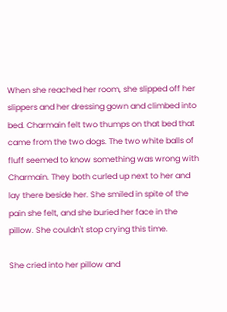When she reached her room, she slipped off her slippers and her dressing gown and climbed into bed. Charmain felt two thumps on that bed that came from the two dogs. The two white balls of fluff seemed to know something was wrong with Charmain. They both curled up next to her and lay there beside her. She smiled in spite of the pain she felt, and she buried her face in the pillow. She couldn't stop crying this time.

She cried into her pillow and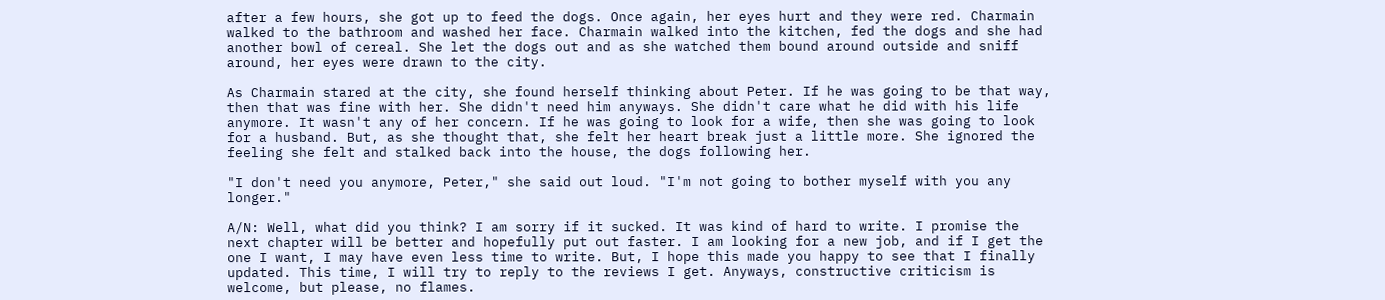after a few hours, she got up to feed the dogs. Once again, her eyes hurt and they were red. Charmain walked to the bathroom and washed her face. Charmain walked into the kitchen, fed the dogs and she had another bowl of cereal. She let the dogs out and as she watched them bound around outside and sniff around, her eyes were drawn to the city.

As Charmain stared at the city, she found herself thinking about Peter. If he was going to be that way, then that was fine with her. She didn't need him anyways. She didn't care what he did with his life anymore. It wasn't any of her concern. If he was going to look for a wife, then she was going to look for a husband. But, as she thought that, she felt her heart break just a little more. She ignored the feeling she felt and stalked back into the house, the dogs following her.

"I don't need you anymore, Peter," she said out loud. "I'm not going to bother myself with you any longer."

A/N: Well, what did you think? I am sorry if it sucked. It was kind of hard to write. I promise the next chapter will be better and hopefully put out faster. I am looking for a new job, and if I get the one I want, I may have even less time to write. But, I hope this made you happy to see that I finally updated. This time, I will try to reply to the reviews I get. Anyways, constructive criticism is welcome, but please, no flames.